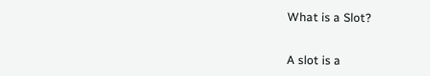What is a Slot?


A slot is a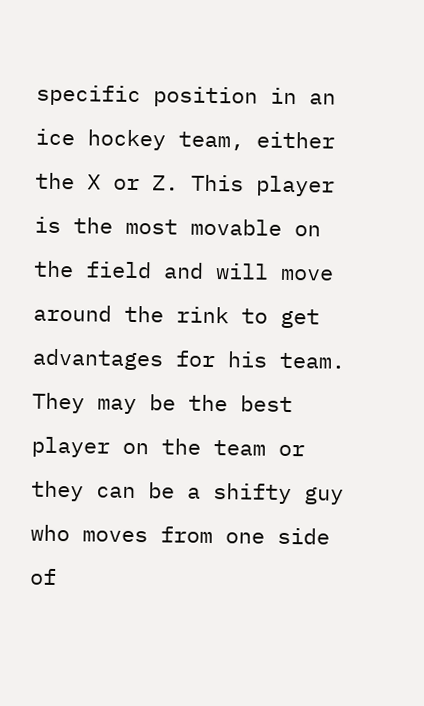specific position in an ice hockey team, either the X or Z. This player is the most movable on the field and will move around the rink to get advantages for his team. They may be the best player on the team or they can be a shifty guy who moves from one side of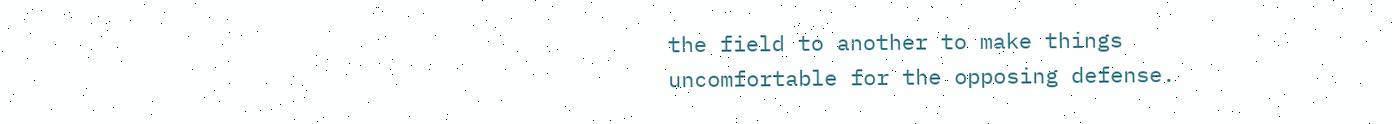the field to another to make things uncomfortable for the opposing defense.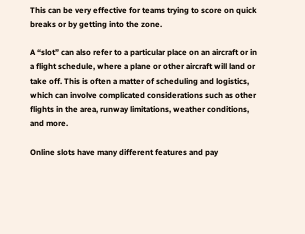This can be very effective for teams trying to score on quick breaks or by getting into the zone.

A “slot” can also refer to a particular place on an aircraft or in a flight schedule, where a plane or other aircraft will land or take off. This is often a matter of scheduling and logistics, which can involve complicated considerations such as other flights in the area, runway limitations, weather conditions, and more.

Online slots have many different features and pay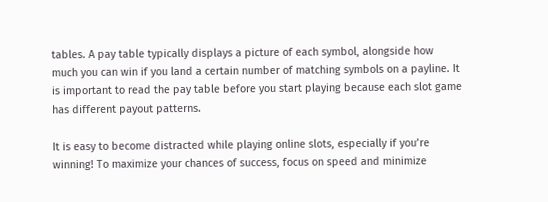tables. A pay table typically displays a picture of each symbol, alongside how much you can win if you land a certain number of matching symbols on a payline. It is important to read the pay table before you start playing because each slot game has different payout patterns.

It is easy to become distracted while playing online slots, especially if you’re winning! To maximize your chances of success, focus on speed and minimize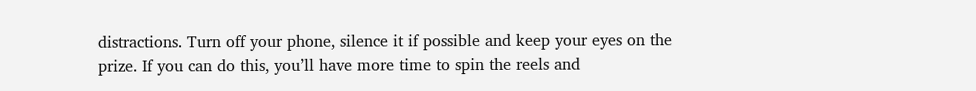distractions. Turn off your phone, silence it if possible and keep your eyes on the prize. If you can do this, you’ll have more time to spin the reels and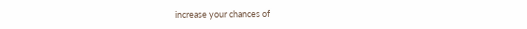increase your chances of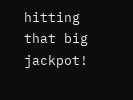hitting that big jackpot!